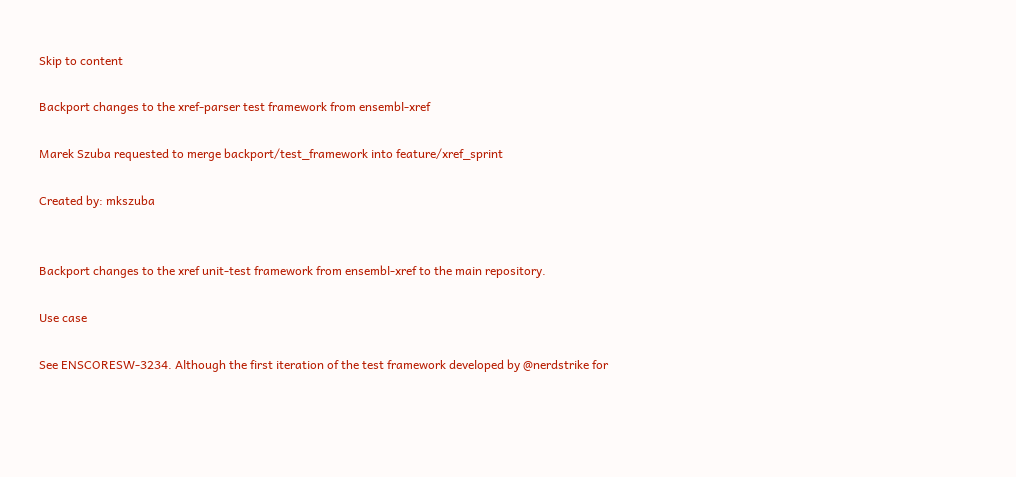Skip to content

Backport changes to the xref-parser test framework from ensembl-xref

Marek Szuba requested to merge backport/test_framework into feature/xref_sprint

Created by: mkszuba


Backport changes to the xref unit-test framework from ensembl-xref to the main repository.

Use case

See ENSCORESW-3234. Although the first iteration of the test framework developed by @nerdstrike for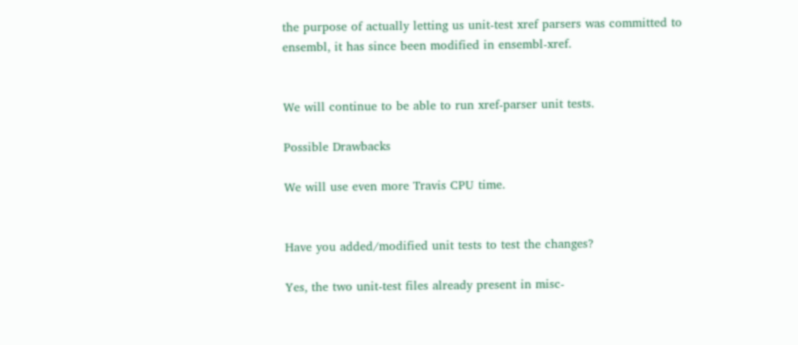the purpose of actually letting us unit-test xref parsers was committed to ensembl, it has since been modified in ensembl-xref.


We will continue to be able to run xref-parser unit tests.

Possible Drawbacks

We will use even more Travis CPU time.


Have you added/modified unit tests to test the changes?

Yes, the two unit-test files already present in misc-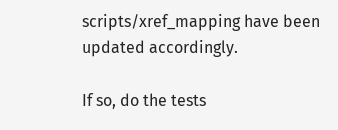scripts/xref_mapping have been updated accordingly.

If so, do the tests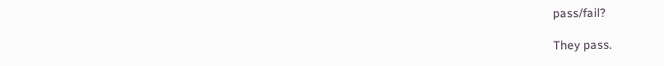pass/fail?

They pass.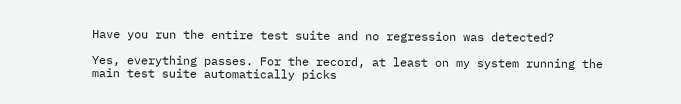Have you run the entire test suite and no regression was detected?

Yes, everything passes. For the record, at least on my system running the main test suite automatically picks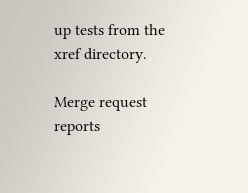up tests from the xref directory.

Merge request reports